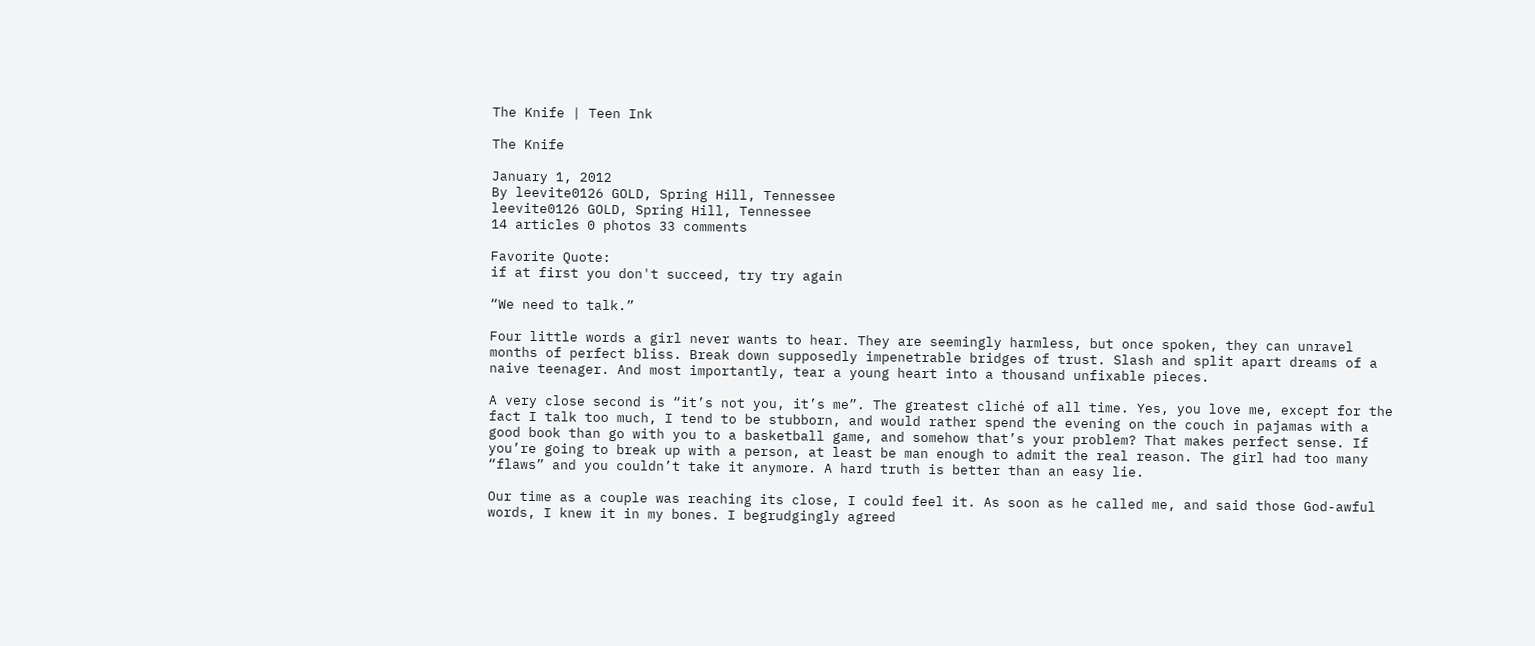The Knife | Teen Ink

The Knife

January 1, 2012
By leevite0126 GOLD, Spring Hill, Tennessee
leevite0126 GOLD, Spring Hill, Tennessee
14 articles 0 photos 33 comments

Favorite Quote:
if at first you don't succeed, try try again

“We need to talk.”

Four little words a girl never wants to hear. They are seemingly harmless, but once spoken, they can unravel months of perfect bliss. Break down supposedly impenetrable bridges of trust. Slash and split apart dreams of a naive teenager. And most importantly, tear a young heart into a thousand unfixable pieces.

A very close second is “it’s not you, it’s me”. The greatest cliché of all time. Yes, you love me, except for the fact I talk too much, I tend to be stubborn, and would rather spend the evening on the couch in pajamas with a good book than go with you to a basketball game, and somehow that’s your problem? That makes perfect sense. If you’re going to break up with a person, at least be man enough to admit the real reason. The girl had too many “flaws” and you couldn’t take it anymore. A hard truth is better than an easy lie.

Our time as a couple was reaching its close, I could feel it. As soon as he called me, and said those God-awful words, I knew it in my bones. I begrudgingly agreed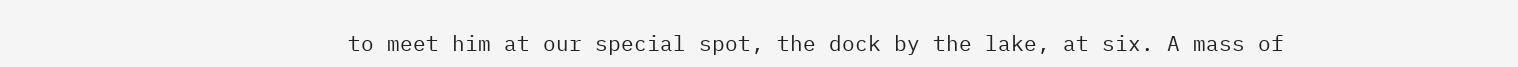to meet him at our special spot, the dock by the lake, at six. A mass of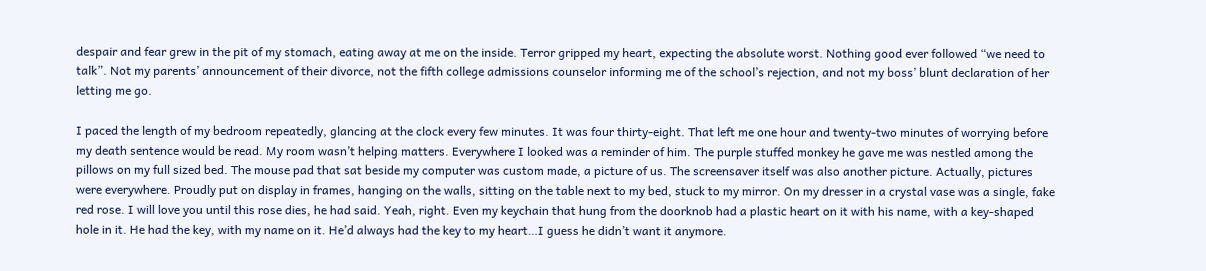despair and fear grew in the pit of my stomach, eating away at me on the inside. Terror gripped my heart, expecting the absolute worst. Nothing good ever followed “we need to talk”. Not my parents’ announcement of their divorce, not the fifth college admissions counselor informing me of the school’s rejection, and not my boss’ blunt declaration of her letting me go.

I paced the length of my bedroom repeatedly, glancing at the clock every few minutes. It was four thirty-eight. That left me one hour and twenty-two minutes of worrying before my death sentence would be read. My room wasn’t helping matters. Everywhere I looked was a reminder of him. The purple stuffed monkey he gave me was nestled among the pillows on my full sized bed. The mouse pad that sat beside my computer was custom made, a picture of us. The screensaver itself was also another picture. Actually, pictures were everywhere. Proudly put on display in frames, hanging on the walls, sitting on the table next to my bed, stuck to my mirror. On my dresser in a crystal vase was a single, fake red rose. I will love you until this rose dies, he had said. Yeah, right. Even my keychain that hung from the doorknob had a plastic heart on it with his name, with a key-shaped hole in it. He had the key, with my name on it. He’d always had the key to my heart…I guess he didn’t want it anymore.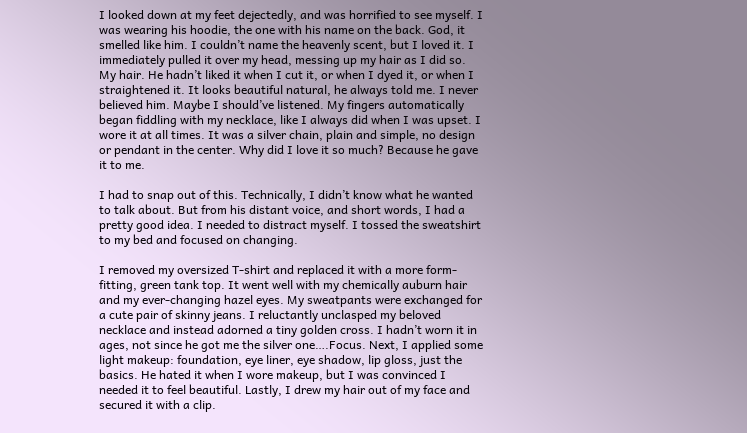I looked down at my feet dejectedly, and was horrified to see myself. I was wearing his hoodie, the one with his name on the back. God, it smelled like him. I couldn’t name the heavenly scent, but I loved it. I immediately pulled it over my head, messing up my hair as I did so. My hair. He hadn’t liked it when I cut it, or when I dyed it, or when I straightened it. It looks beautiful natural, he always told me. I never believed him. Maybe I should’ve listened. My fingers automatically began fiddling with my necklace, like I always did when I was upset. I wore it at all times. It was a silver chain, plain and simple, no design or pendant in the center. Why did I love it so much? Because he gave it to me.

I had to snap out of this. Technically, I didn’t know what he wanted to talk about. But from his distant voice, and short words, I had a pretty good idea. I needed to distract myself. I tossed the sweatshirt to my bed and focused on changing.

I removed my oversized T-shirt and replaced it with a more form-fitting, green tank top. It went well with my chemically auburn hair and my ever-changing hazel eyes. My sweatpants were exchanged for a cute pair of skinny jeans. I reluctantly unclasped my beloved necklace and instead adorned a tiny golden cross. I hadn’t worn it in ages, not since he got me the silver one….Focus. Next, I applied some light makeup: foundation, eye liner, eye shadow, lip gloss, just the basics. He hated it when I wore makeup, but I was convinced I needed it to feel beautiful. Lastly, I drew my hair out of my face and secured it with a clip.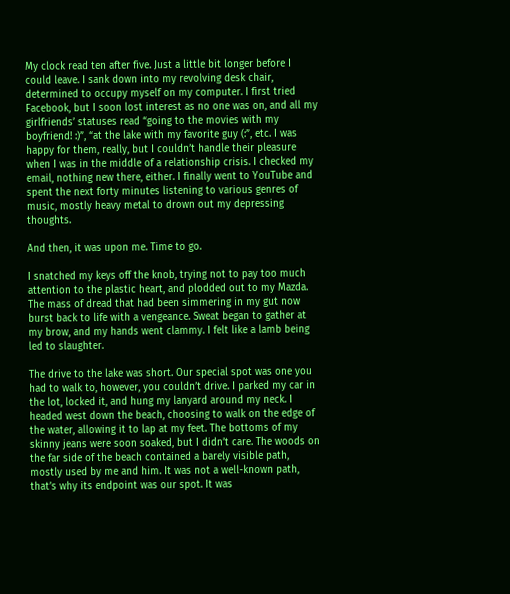My clock read ten after five. Just a little bit longer before I could leave. I sank down into my revolving desk chair, determined to occupy myself on my computer. I first tried Facebook, but I soon lost interest as no one was on, and all my girlfriends’ statuses read “going to the movies with my boyfriend! :)”, “at the lake with my favorite guy (:”, etc. I was happy for them, really, but I couldn’t handle their pleasure when I was in the middle of a relationship crisis. I checked my email, nothing new there, either. I finally went to YouTube and spent the next forty minutes listening to various genres of music, mostly heavy metal to drown out my depressing thoughts.

And then, it was upon me. Time to go.

I snatched my keys off the knob, trying not to pay too much attention to the plastic heart, and plodded out to my Mazda. The mass of dread that had been simmering in my gut now burst back to life with a vengeance. Sweat began to gather at my brow, and my hands went clammy. I felt like a lamb being led to slaughter.

The drive to the lake was short. Our special spot was one you had to walk to, however, you couldn’t drive. I parked my car in the lot, locked it, and hung my lanyard around my neck. I headed west down the beach, choosing to walk on the edge of the water, allowing it to lap at my feet. The bottoms of my skinny jeans were soon soaked, but I didn’t care. The woods on the far side of the beach contained a barely visible path, mostly used by me and him. It was not a well-known path, that’s why its endpoint was our spot. It was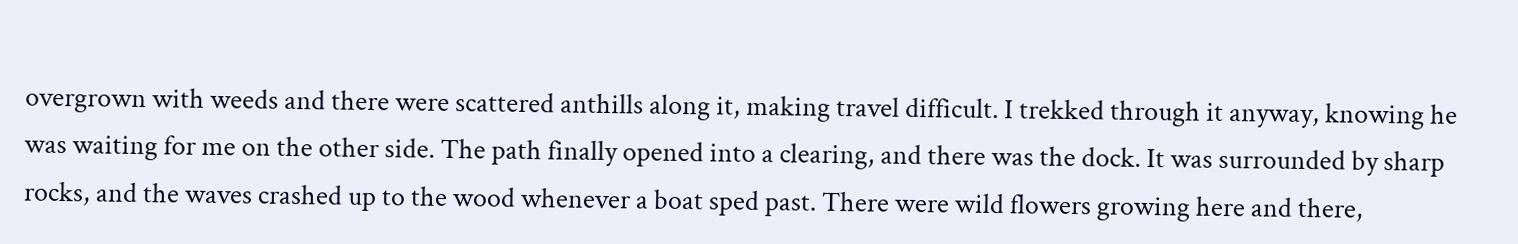overgrown with weeds and there were scattered anthills along it, making travel difficult. I trekked through it anyway, knowing he was waiting for me on the other side. The path finally opened into a clearing, and there was the dock. It was surrounded by sharp rocks, and the waves crashed up to the wood whenever a boat sped past. There were wild flowers growing here and there,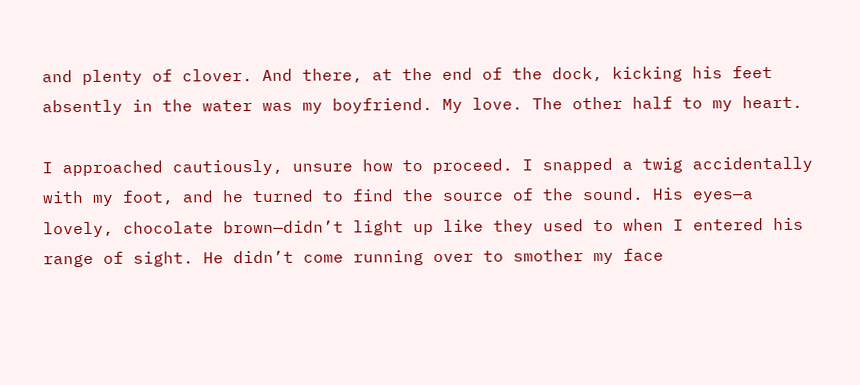and plenty of clover. And there, at the end of the dock, kicking his feet absently in the water was my boyfriend. My love. The other half to my heart.

I approached cautiously, unsure how to proceed. I snapped a twig accidentally with my foot, and he turned to find the source of the sound. His eyes—a lovely, chocolate brown—didn’t light up like they used to when I entered his range of sight. He didn’t come running over to smother my face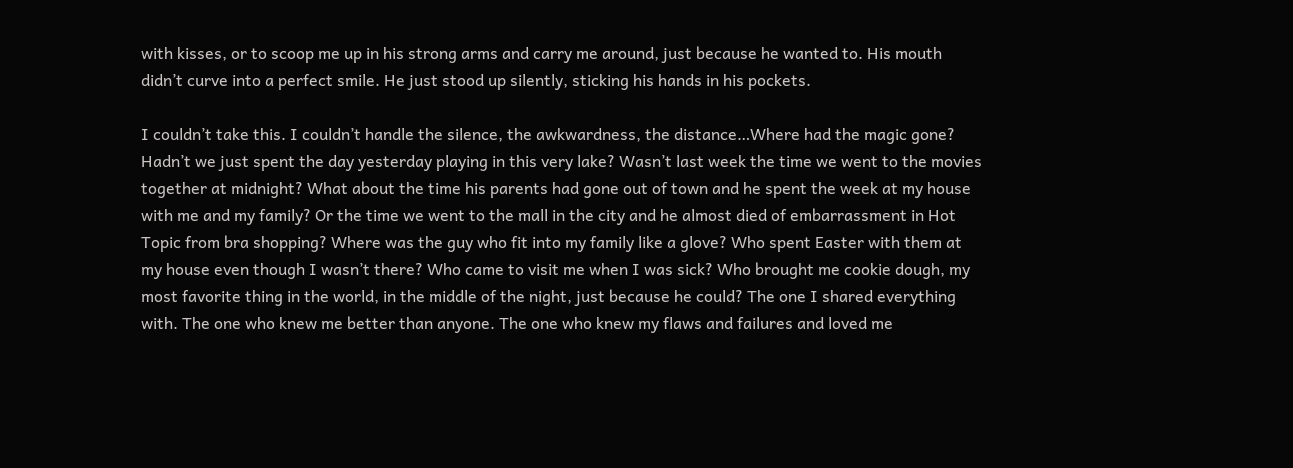with kisses, or to scoop me up in his strong arms and carry me around, just because he wanted to. His mouth didn’t curve into a perfect smile. He just stood up silently, sticking his hands in his pockets.

I couldn’t take this. I couldn’t handle the silence, the awkwardness, the distance…Where had the magic gone? Hadn’t we just spent the day yesterday playing in this very lake? Wasn’t last week the time we went to the movies together at midnight? What about the time his parents had gone out of town and he spent the week at my house with me and my family? Or the time we went to the mall in the city and he almost died of embarrassment in Hot Topic from bra shopping? Where was the guy who fit into my family like a glove? Who spent Easter with them at my house even though I wasn’t there? Who came to visit me when I was sick? Who brought me cookie dough, my most favorite thing in the world, in the middle of the night, just because he could? The one I shared everything with. The one who knew me better than anyone. The one who knew my flaws and failures and loved me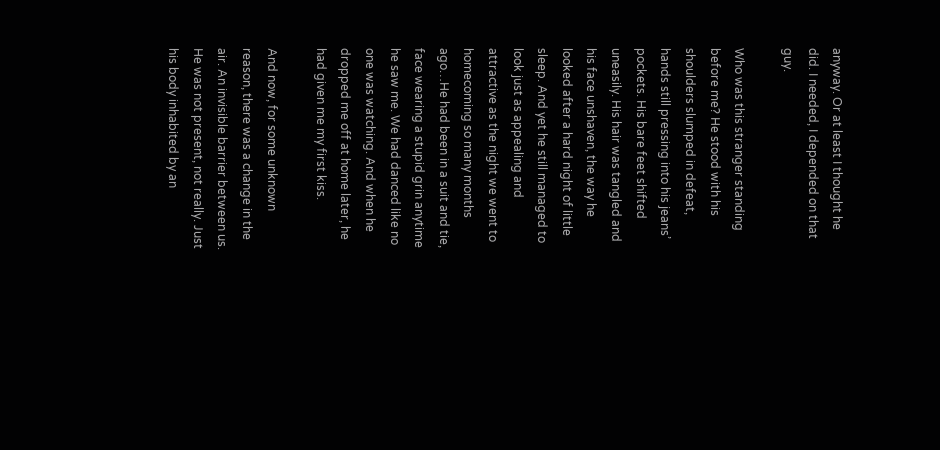anyway. Or at least I thought he did. I needed, I depended on that guy.

Who was this stranger standing before me? He stood with his shoulders slumped in defeat, hands still pressing into his jeans’ pockets. His bare feet shifted uneasily. His hair was tangled and his face unshaven, the way he looked after a hard night of little sleep. And yet he still managed to look just as appealing and attractive as the night we went to homecoming so many months ago…He had been in a suit and tie, face wearing a stupid grin anytime he saw me. We had danced like no one was watching. And when he dropped me off at home later, he had given me my first kiss.

And now, for some unknown reason, there was a change in the air. An invisible barrier between us. He was not present, not really. Just his body inhabited by an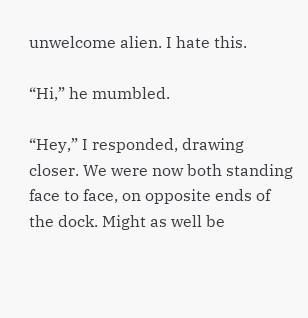unwelcome alien. I hate this.

“Hi,” he mumbled.

“Hey,” I responded, drawing closer. We were now both standing face to face, on opposite ends of the dock. Might as well be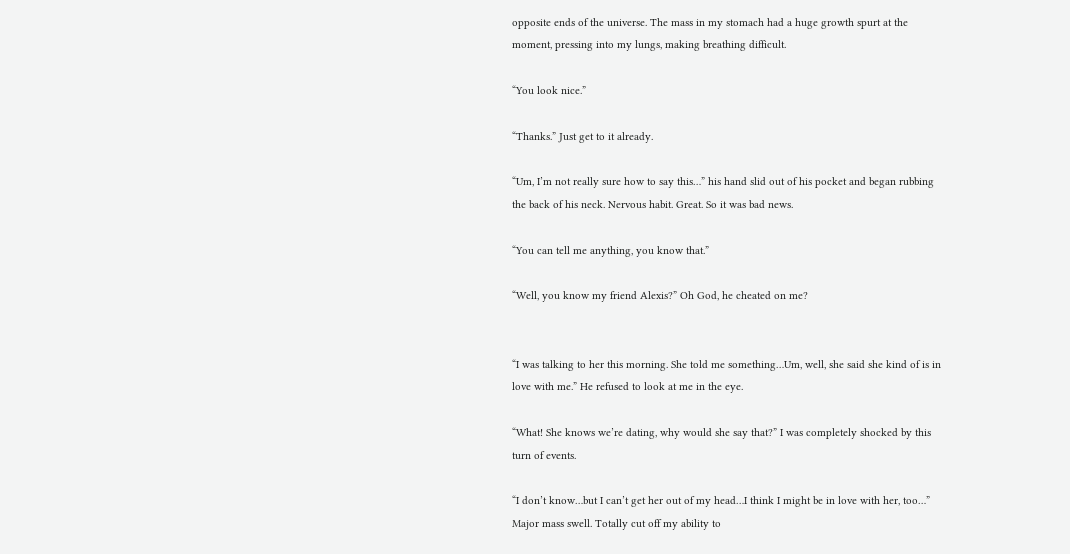opposite ends of the universe. The mass in my stomach had a huge growth spurt at the moment, pressing into my lungs, making breathing difficult.

“You look nice.”

“Thanks.” Just get to it already.

“Um, I’m not really sure how to say this…” his hand slid out of his pocket and began rubbing the back of his neck. Nervous habit. Great. So it was bad news.

“You can tell me anything, you know that.”

“Well, you know my friend Alexis?” Oh God, he cheated on me?


“I was talking to her this morning. She told me something…Um, well, she said she kind of is in love with me.” He refused to look at me in the eye.

“What! She knows we’re dating, why would she say that?” I was completely shocked by this turn of events.

“I don’t know…but I can’t get her out of my head…I think I might be in love with her, too…” Major mass swell. Totally cut off my ability to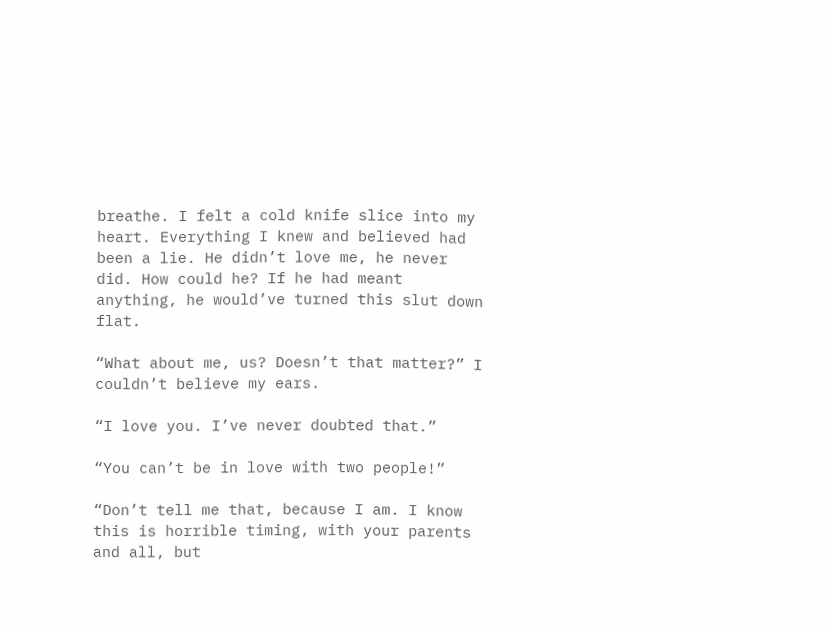breathe. I felt a cold knife slice into my heart. Everything I knew and believed had been a lie. He didn’t love me, he never did. How could he? If he had meant anything, he would’ve turned this slut down flat.

“What about me, us? Doesn’t that matter?” I couldn’t believe my ears.

“I love you. I’ve never doubted that.”

“You can’t be in love with two people!”

“Don’t tell me that, because I am. I know this is horrible timing, with your parents and all, but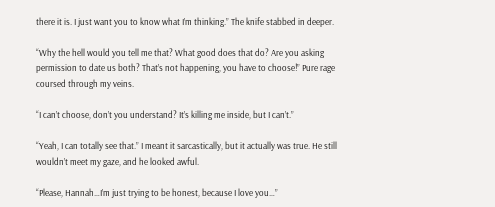there it is. I just want you to know what I’m thinking.” The knife stabbed in deeper.

“Why the hell would you tell me that? What good does that do? Are you asking permission to date us both? That’s not happening, you have to choose!” Pure rage coursed through my veins.

“I can’t choose, don’t you understand? It’s killing me inside, but I can’t.”

“Yeah, I can totally see that.” I meant it sarcastically, but it actually was true. He still wouldn’t meet my gaze, and he looked awful.

“Please, Hannah…I’m just trying to be honest, because I love you…”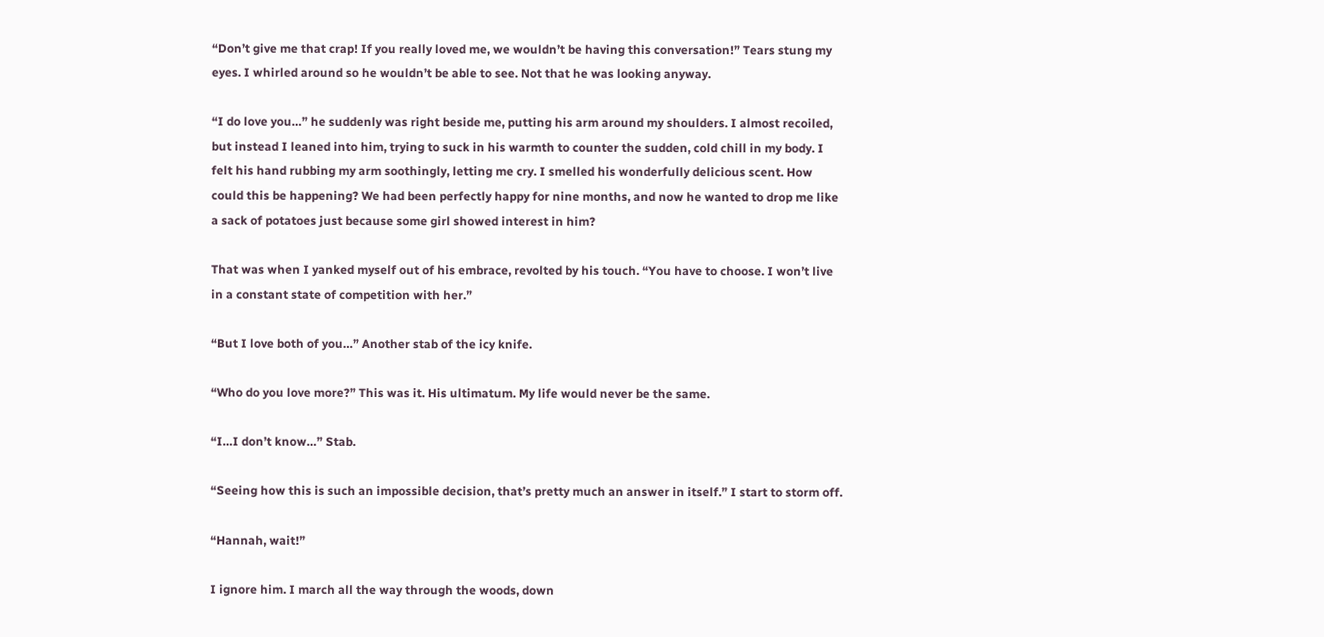“Don’t give me that crap! If you really loved me, we wouldn’t be having this conversation!” Tears stung my eyes. I whirled around so he wouldn’t be able to see. Not that he was looking anyway.

“I do love you…” he suddenly was right beside me, putting his arm around my shoulders. I almost recoiled, but instead I leaned into him, trying to suck in his warmth to counter the sudden, cold chill in my body. I felt his hand rubbing my arm soothingly, letting me cry. I smelled his wonderfully delicious scent. How could this be happening? We had been perfectly happy for nine months, and now he wanted to drop me like a sack of potatoes just because some girl showed interest in him?

That was when I yanked myself out of his embrace, revolted by his touch. “You have to choose. I won’t live in a constant state of competition with her.”

“But I love both of you…” Another stab of the icy knife.

“Who do you love more?” This was it. His ultimatum. My life would never be the same.

“I…I don’t know…” Stab.

“Seeing how this is such an impossible decision, that’s pretty much an answer in itself.” I start to storm off.

“Hannah, wait!”

I ignore him. I march all the way through the woods, down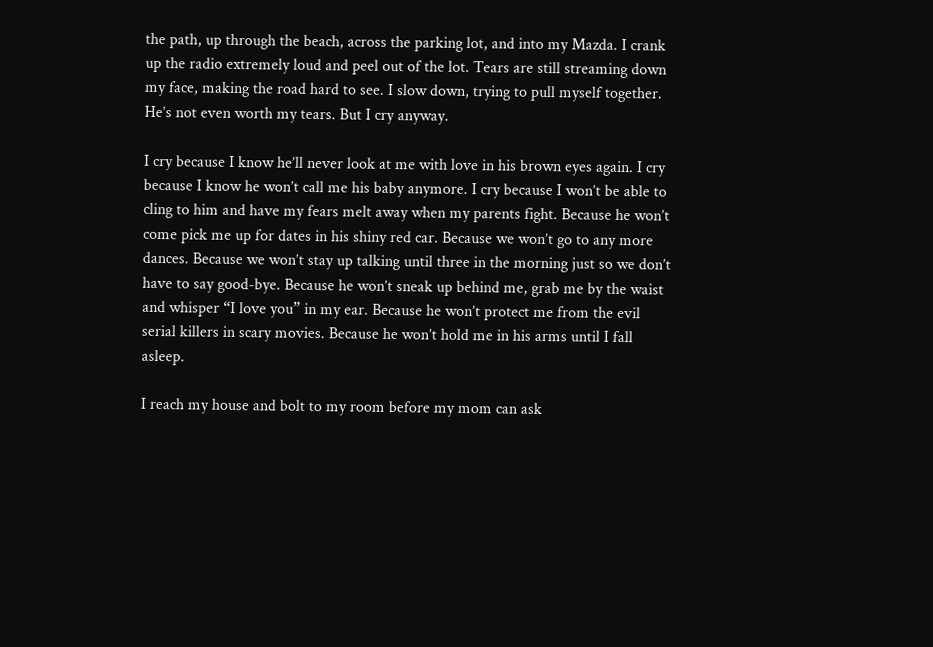the path, up through the beach, across the parking lot, and into my Mazda. I crank up the radio extremely loud and peel out of the lot. Tears are still streaming down my face, making the road hard to see. I slow down, trying to pull myself together. He’s not even worth my tears. But I cry anyway.

I cry because I know he’ll never look at me with love in his brown eyes again. I cry because I know he won’t call me his baby anymore. I cry because I won’t be able to cling to him and have my fears melt away when my parents fight. Because he won’t come pick me up for dates in his shiny red car. Because we won’t go to any more dances. Because we won’t stay up talking until three in the morning just so we don’t have to say good-bye. Because he won’t sneak up behind me, grab me by the waist and whisper “I love you” in my ear. Because he won’t protect me from the evil serial killers in scary movies. Because he won’t hold me in his arms until I fall asleep.

I reach my house and bolt to my room before my mom can ask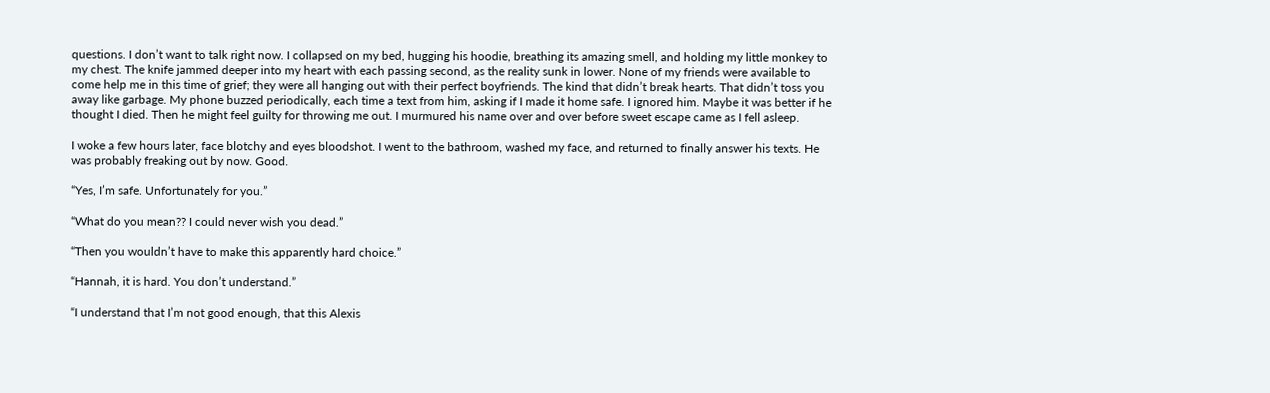questions. I don’t want to talk right now. I collapsed on my bed, hugging his hoodie, breathing its amazing smell, and holding my little monkey to my chest. The knife jammed deeper into my heart with each passing second, as the reality sunk in lower. None of my friends were available to come help me in this time of grief; they were all hanging out with their perfect boyfriends. The kind that didn’t break hearts. That didn’t toss you away like garbage. My phone buzzed periodically, each time a text from him, asking if I made it home safe. I ignored him. Maybe it was better if he thought I died. Then he might feel guilty for throwing me out. I murmured his name over and over before sweet escape came as I fell asleep.

I woke a few hours later, face blotchy and eyes bloodshot. I went to the bathroom, washed my face, and returned to finally answer his texts. He was probably freaking out by now. Good.

“Yes, I’m safe. Unfortunately for you.”

“What do you mean?? I could never wish you dead.”

“Then you wouldn’t have to make this apparently hard choice.”

“Hannah, it is hard. You don’t understand.”

“I understand that I’m not good enough, that this Alexis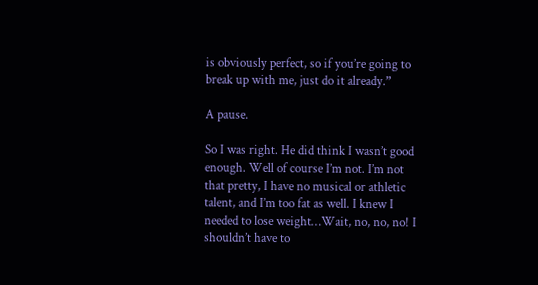is obviously perfect, so if you’re going to break up with me, just do it already.”

A pause.

So I was right. He did think I wasn’t good enough. Well of course I’m not. I’m not that pretty, I have no musical or athletic talent, and I’m too fat as well. I knew I needed to lose weight…Wait, no, no, no! I shouldn’t have to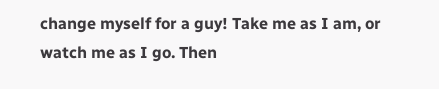change myself for a guy! Take me as I am, or watch me as I go. Then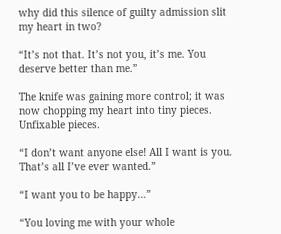why did this silence of guilty admission slit my heart in two?

“It’s not that. It’s not you, it’s me. You deserve better than me.”

The knife was gaining more control; it was now chopping my heart into tiny pieces. Unfixable pieces.

“I don’t want anyone else! All I want is you. That’s all I’ve ever wanted.”

“I want you to be happy…”

“You loving me with your whole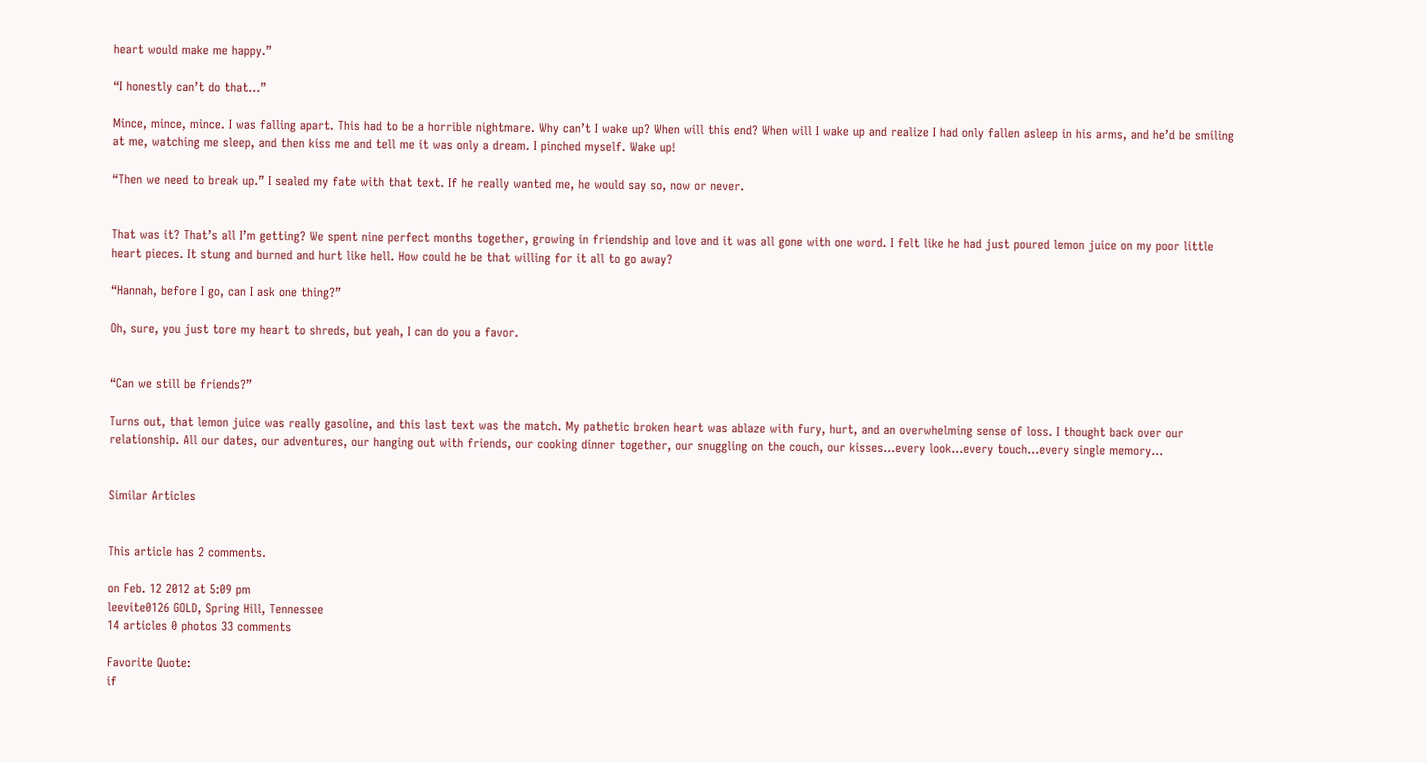heart would make me happy.”

“I honestly can’t do that…”

Mince, mince, mince. I was falling apart. This had to be a horrible nightmare. Why can’t I wake up? When will this end? When will I wake up and realize I had only fallen asleep in his arms, and he’d be smiling at me, watching me sleep, and then kiss me and tell me it was only a dream. I pinched myself. Wake up!

“Then we need to break up.” I sealed my fate with that text. If he really wanted me, he would say so, now or never.


That was it? That’s all I’m getting? We spent nine perfect months together, growing in friendship and love and it was all gone with one word. I felt like he had just poured lemon juice on my poor little heart pieces. It stung and burned and hurt like hell. How could he be that willing for it all to go away?

“Hannah, before I go, can I ask one thing?”

Oh, sure, you just tore my heart to shreds, but yeah, I can do you a favor.


“Can we still be friends?”

Turns out, that lemon juice was really gasoline, and this last text was the match. My pathetic broken heart was ablaze with fury, hurt, and an overwhelming sense of loss. I thought back over our relationship. All our dates, our adventures, our hanging out with friends, our cooking dinner together, our snuggling on the couch, our kisses…every look…every touch…every single memory…


Similar Articles


This article has 2 comments.

on Feb. 12 2012 at 5:09 pm
leevite0126 GOLD, Spring Hill, Tennessee
14 articles 0 photos 33 comments

Favorite Quote:
if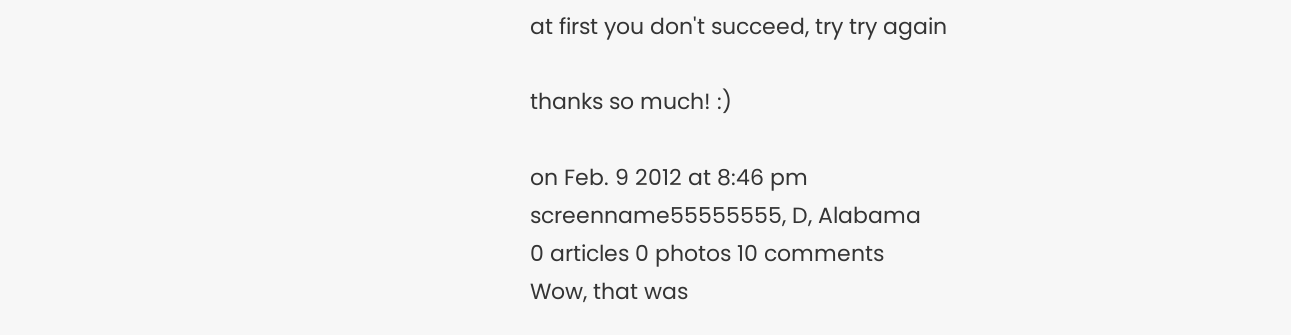at first you don't succeed, try try again

thanks so much! :)

on Feb. 9 2012 at 8:46 pm
screenname55555555, D, Alabama
0 articles 0 photos 10 comments
Wow, that was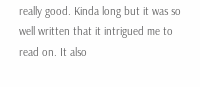really good. Kinda long but it was so well written that it intrigued me to read on. It also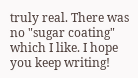truly real. There was no "sugar coating" which I like. I hope you keep writing!